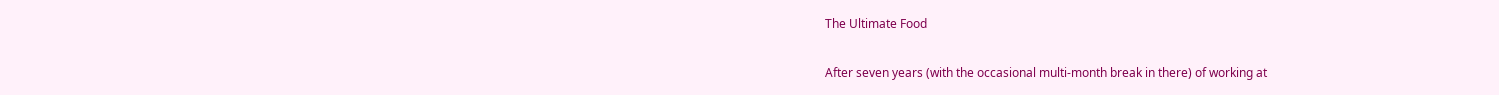The Ultimate Food

After seven years (with the occasional multi-month break in there) of working at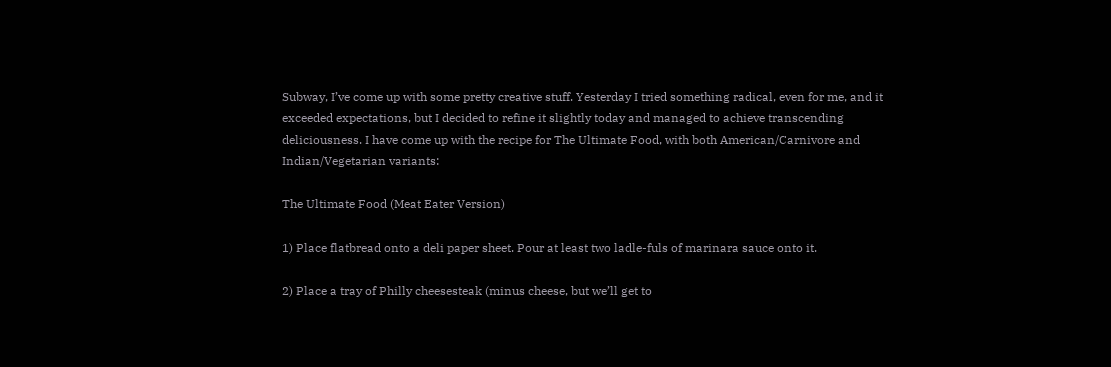Subway, I’ve come up with some pretty creative stuff. Yesterday I tried something radical, even for me, and it exceeded expectations, but I decided to refine it slightly today and managed to achieve transcending deliciousness. I have come up with the recipe for The Ultimate Food, with both American/Carnivore and Indian/Vegetarian variants:

The Ultimate Food (Meat Eater Version)

1) Place flatbread onto a deli paper sheet. Pour at least two ladle-fuls of marinara sauce onto it.

2) Place a tray of Philly cheesesteak (minus cheese, but we’ll get to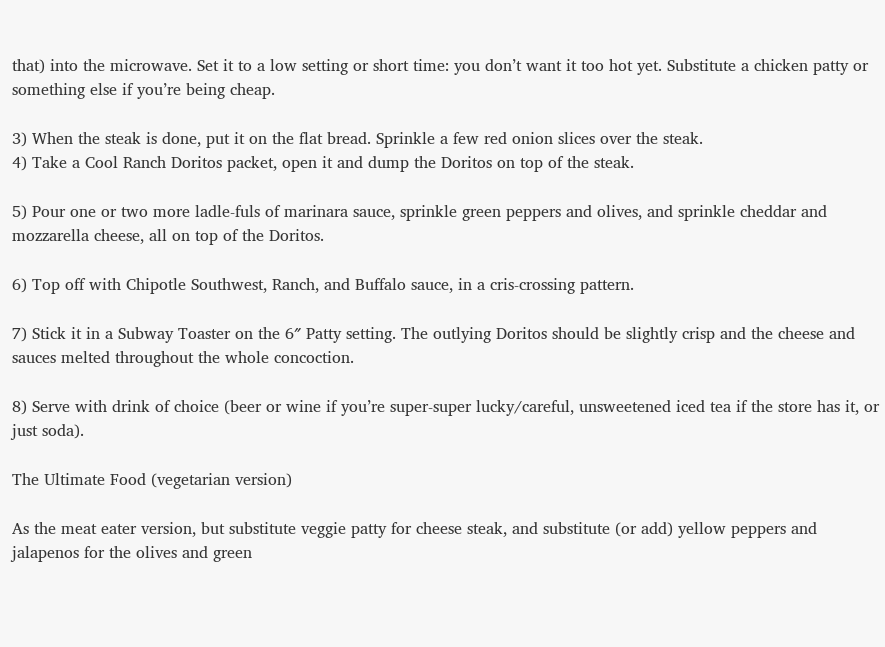that) into the microwave. Set it to a low setting or short time: you don’t want it too hot yet. Substitute a chicken patty or something else if you’re being cheap.

3) When the steak is done, put it on the flat bread. Sprinkle a few red onion slices over the steak.
4) Take a Cool Ranch Doritos packet, open it and dump the Doritos on top of the steak.

5) Pour one or two more ladle-fuls of marinara sauce, sprinkle green peppers and olives, and sprinkle cheddar and mozzarella cheese, all on top of the Doritos.

6) Top off with Chipotle Southwest, Ranch, and Buffalo sauce, in a cris-crossing pattern.

7) Stick it in a Subway Toaster on the 6″ Patty setting. The outlying Doritos should be slightly crisp and the cheese and sauces melted throughout the whole concoction.

8) Serve with drink of choice (beer or wine if you’re super-super lucky/careful, unsweetened iced tea if the store has it, or just soda).

The Ultimate Food (vegetarian version)

As the meat eater version, but substitute veggie patty for cheese steak, and substitute (or add) yellow peppers and jalapenos for the olives and green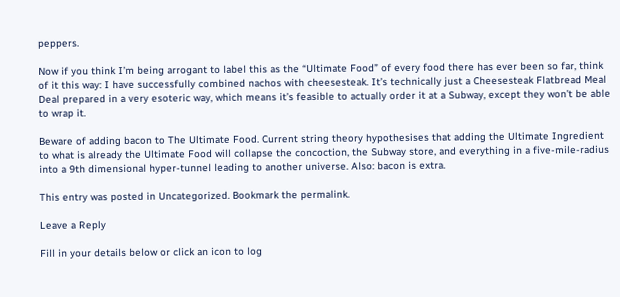peppers.

Now if you think I’m being arrogant to label this as the “Ultimate Food” of every food there has ever been so far, think of it this way: I have successfully combined nachos with cheesesteak. It’s technically just a Cheesesteak Flatbread Meal Deal prepared in a very esoteric way, which means it’s feasible to actually order it at a Subway, except they won’t be able to wrap it.

Beware of adding bacon to The Ultimate Food. Current string theory hypothesises that adding the Ultimate Ingredient to what is already the Ultimate Food will collapse the concoction, the Subway store, and everything in a five-mile-radius into a 9th dimensional hyper-tunnel leading to another universe. Also: bacon is extra.

This entry was posted in Uncategorized. Bookmark the permalink.

Leave a Reply

Fill in your details below or click an icon to log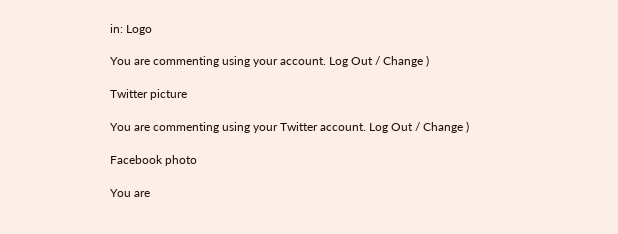in: Logo

You are commenting using your account. Log Out / Change )

Twitter picture

You are commenting using your Twitter account. Log Out / Change )

Facebook photo

You are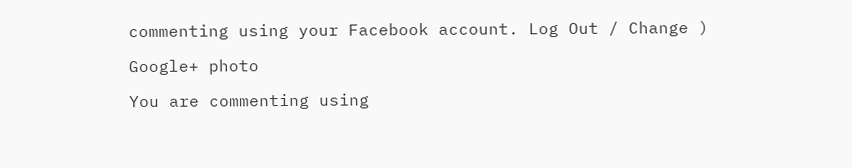commenting using your Facebook account. Log Out / Change )

Google+ photo

You are commenting using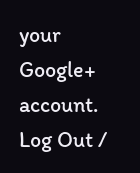your Google+ account. Log Out /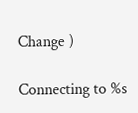Change )

Connecting to %s